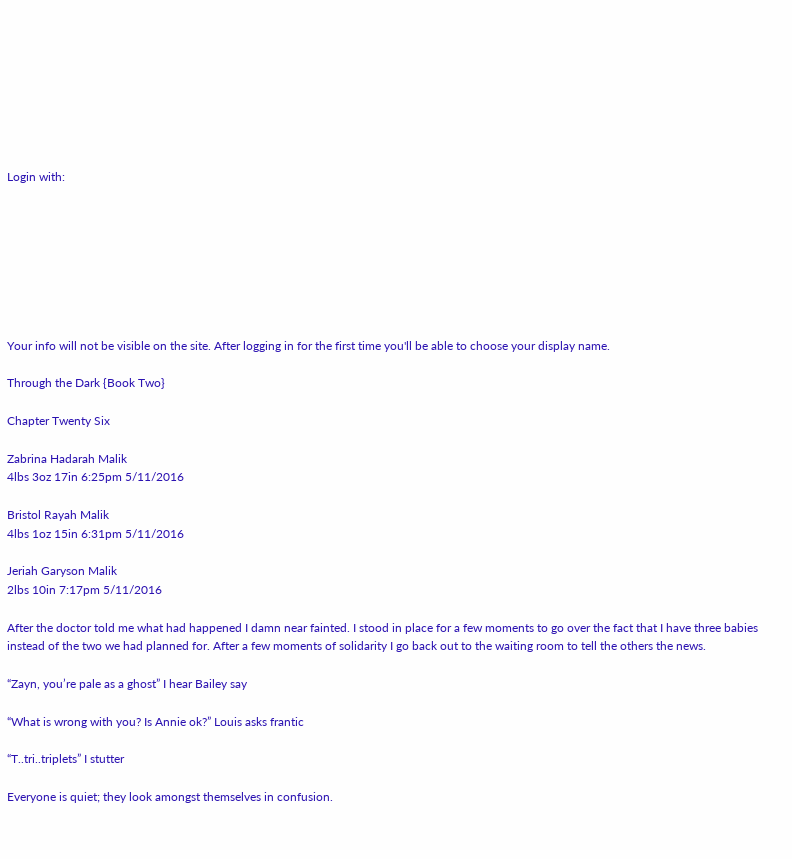Login with:








Your info will not be visible on the site. After logging in for the first time you'll be able to choose your display name.

Through the Dark {Book Two}

Chapter Twenty Six

Zabrina Hadarah Malik
4lbs 3oz 17in 6:25pm 5/11/2016

Bristol Rayah Malik
4lbs 1oz 15in 6:31pm 5/11/2016

Jeriah Garyson Malik
2lbs 10in 7:17pm 5/11/2016

After the doctor told me what had happened I damn near fainted. I stood in place for a few moments to go over the fact that I have three babies instead of the two we had planned for. After a few moments of solidarity I go back out to the waiting room to tell the others the news.

“Zayn, you’re pale as a ghost” I hear Bailey say

“What is wrong with you? Is Annie ok?” Louis asks frantic

“T..tri..triplets” I stutter

Everyone is quiet; they look amongst themselves in confusion.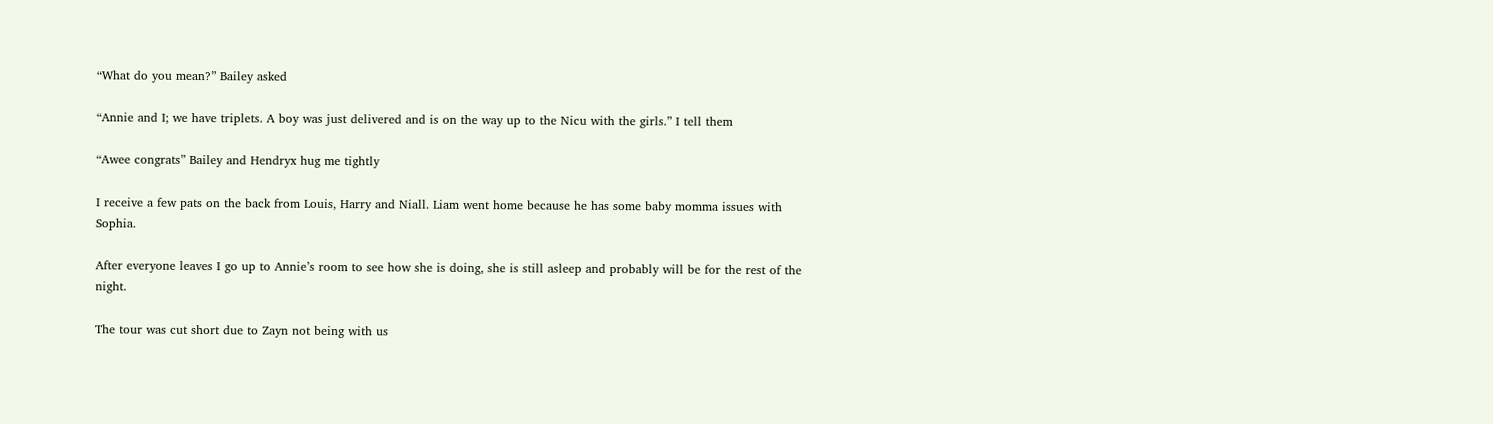“What do you mean?” Bailey asked

“Annie and I; we have triplets. A boy was just delivered and is on the way up to the Nicu with the girls.” I tell them

“Awee congrats” Bailey and Hendryx hug me tightly

I receive a few pats on the back from Louis, Harry and Niall. Liam went home because he has some baby momma issues with Sophia.

After everyone leaves I go up to Annie’s room to see how she is doing, she is still asleep and probably will be for the rest of the night.

The tour was cut short due to Zayn not being with us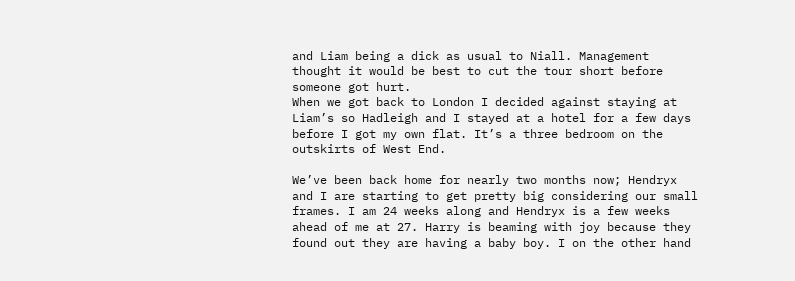and Liam being a dick as usual to Niall. Management thought it would be best to cut the tour short before someone got hurt.
When we got back to London I decided against staying at Liam’s so Hadleigh and I stayed at a hotel for a few days before I got my own flat. It’s a three bedroom on the outskirts of West End.

We’ve been back home for nearly two months now; Hendryx and I are starting to get pretty big considering our small frames. I am 24 weeks along and Hendryx is a few weeks ahead of me at 27. Harry is beaming with joy because they found out they are having a baby boy. I on the other hand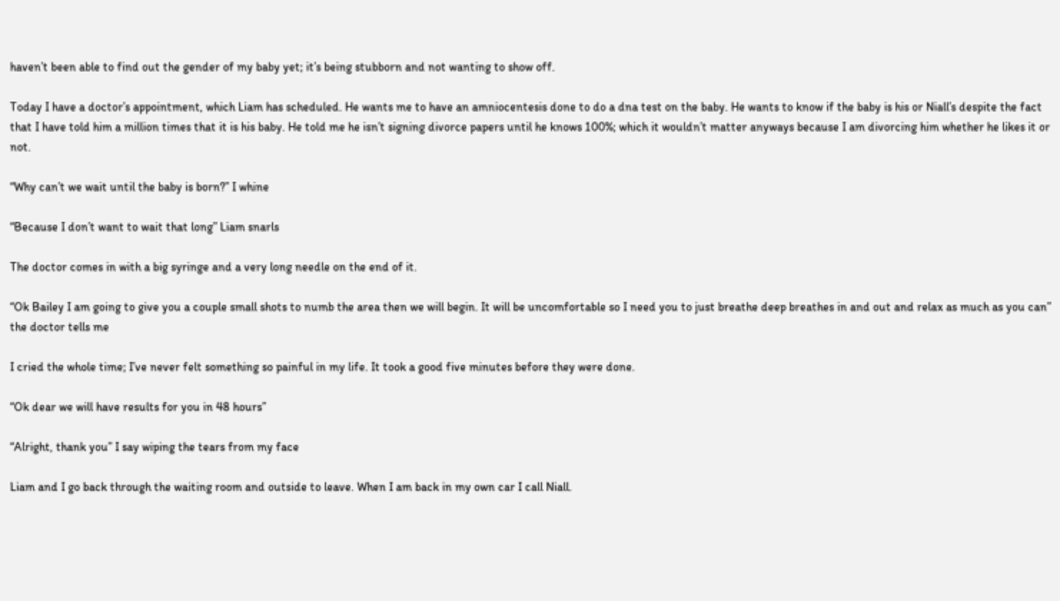haven’t been able to find out the gender of my baby yet; it’s being stubborn and not wanting to show off.

Today I have a doctor’s appointment, which Liam has scheduled. He wants me to have an amniocentesis done to do a dna test on the baby. He wants to know if the baby is his or Niall’s despite the fact that I have told him a million times that it is his baby. He told me he isn’t signing divorce papers until he knows 100%; which it wouldn’t matter anyways because I am divorcing him whether he likes it or not.

“Why can’t we wait until the baby is born?” I whine

“Because I don’t want to wait that long” Liam snarls

The doctor comes in with a big syringe and a very long needle on the end of it.

“Ok Bailey I am going to give you a couple small shots to numb the area then we will begin. It will be uncomfortable so I need you to just breathe deep breathes in and out and relax as much as you can” the doctor tells me

I cried the whole time; I’ve never felt something so painful in my life. It took a good five minutes before they were done.

“Ok dear we will have results for you in 48 hours”

“Alright, thank you” I say wiping the tears from my face

Liam and I go back through the waiting room and outside to leave. When I am back in my own car I call Niall.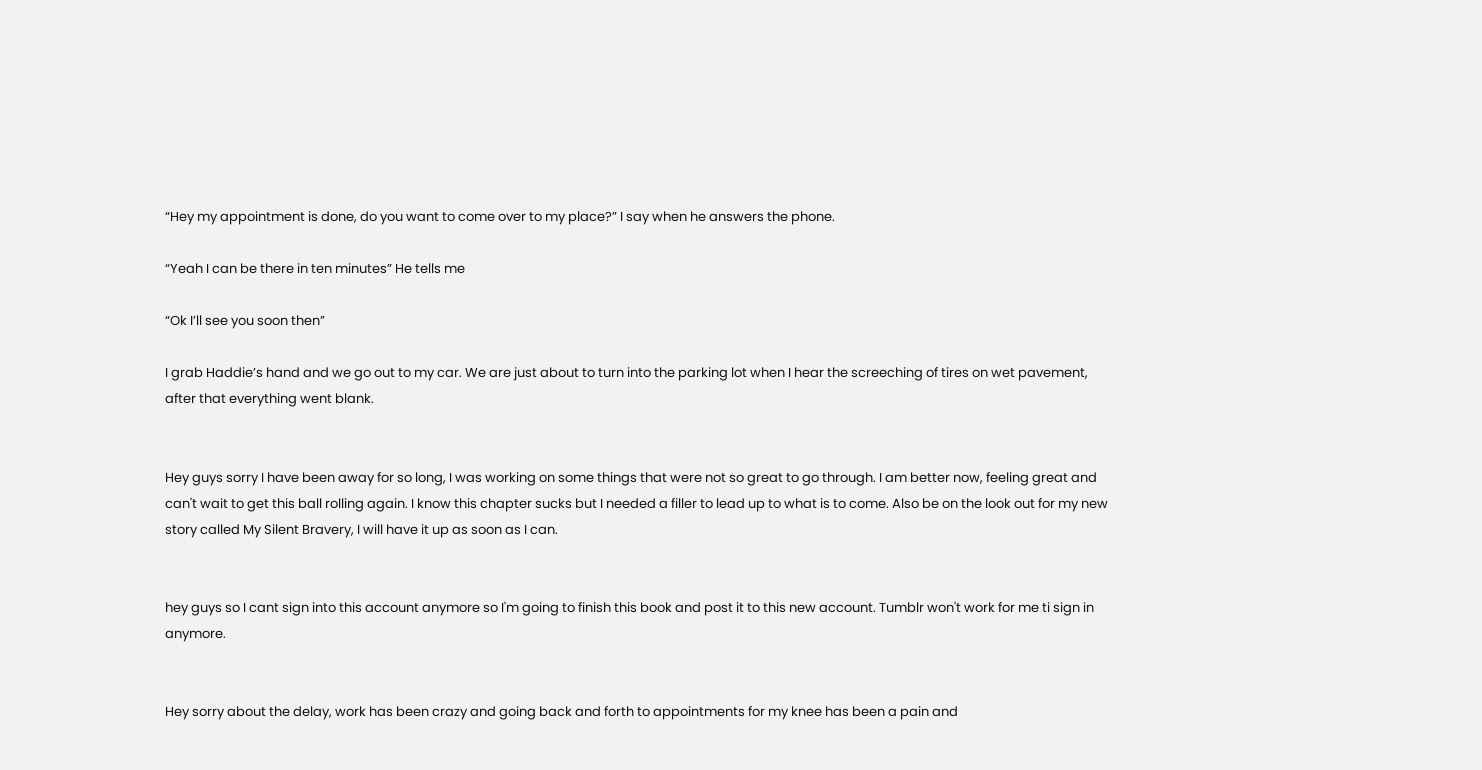“Hey my appointment is done, do you want to come over to my place?” I say when he answers the phone.

“Yeah I can be there in ten minutes” He tells me

“Ok I’ll see you soon then”

I grab Haddie’s hand and we go out to my car. We are just about to turn into the parking lot when I hear the screeching of tires on wet pavement, after that everything went blank.


Hey guys sorry I have been away for so long, I was working on some things that were not so great to go through. I am better now, feeling great and can't wait to get this ball rolling again. I know this chapter sucks but I needed a filler to lead up to what is to come. Also be on the look out for my new story called My Silent Bravery, I will have it up as soon as I can.


hey guys so I cant sign into this account anymore so I'm going to finish this book and post it to this new account. Tumblr won't work for me ti sign in anymore.


Hey sorry about the delay, work has been crazy and going back and forth to appointments for my knee has been a pain and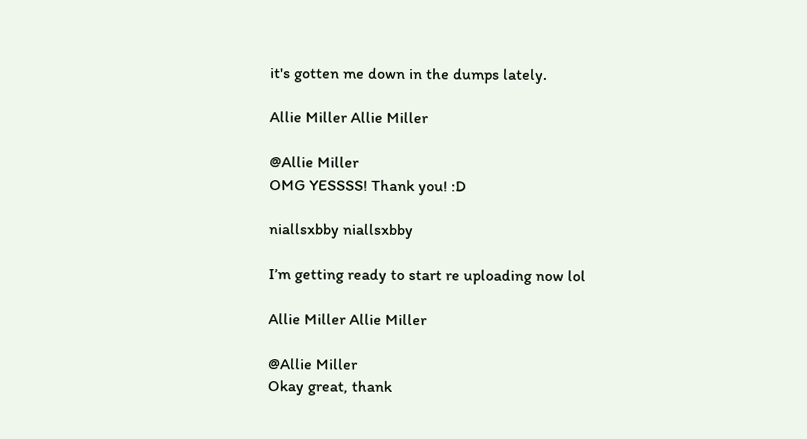it's gotten me down in the dumps lately.

Allie Miller Allie Miller

@Allie Miller
OMG YESSSS! Thank you! :D

niallsxbby niallsxbby

I’m getting ready to start re uploading now lol

Allie Miller Allie Miller

@Allie Miller
Okay great, thank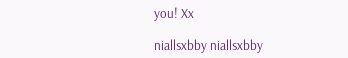you! Xx

niallsxbby niallsxbby